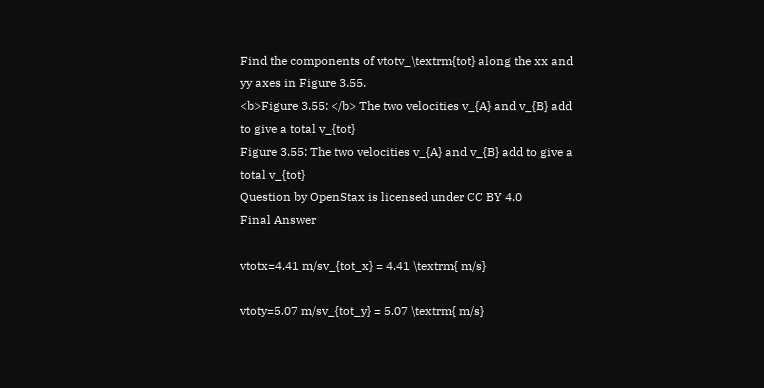Find the components of vtotv_\textrm{tot} along the xx and yy axes in Figure 3.55.
<b>Figure 3.55: </b> The two velocities v_{A} and v_{B} add to give a total v_{tot}
Figure 3.55: The two velocities v_{A} and v_{B} add to give a total v_{tot}
Question by OpenStax is licensed under CC BY 4.0
Final Answer

vtotx=4.41 m/sv_{tot_x} = 4.41 \textrm{ m/s}

vtoty=5.07 m/sv_{tot_y} = 5.07 \textrm{ m/s}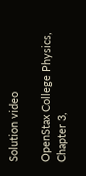Solution video

OpenStax College Physics, Chapter 3,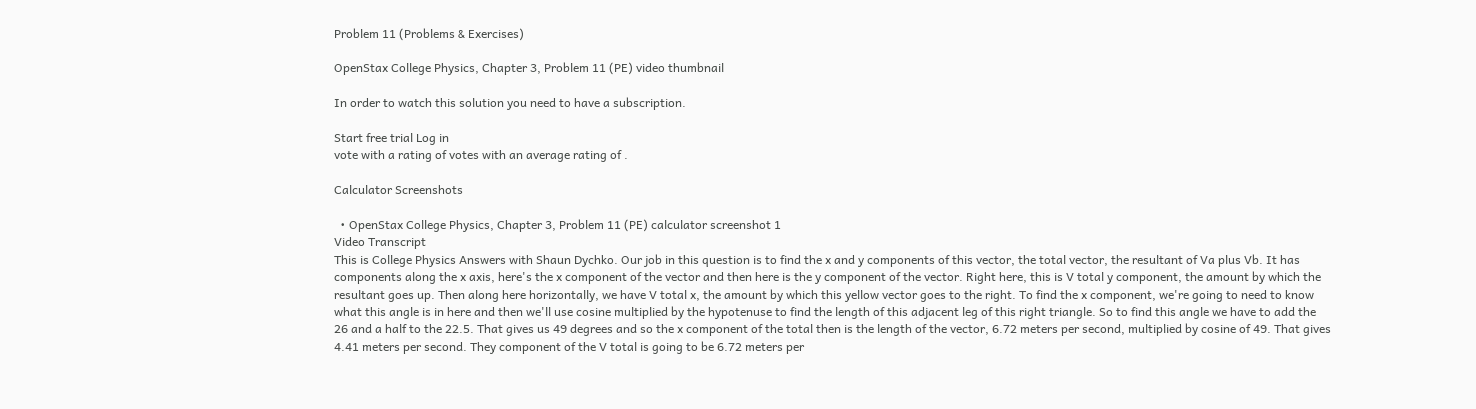Problem 11 (Problems & Exercises)

OpenStax College Physics, Chapter 3, Problem 11 (PE) video thumbnail

In order to watch this solution you need to have a subscription.

Start free trial Log in
vote with a rating of votes with an average rating of .

Calculator Screenshots

  • OpenStax College Physics, Chapter 3, Problem 11 (PE) calculator screenshot 1
Video Transcript
This is College Physics Answers with Shaun Dychko. Our job in this question is to find the x and y components of this vector, the total vector, the resultant of Va plus Vb. It has components along the x axis, here's the x component of the vector and then here is the y component of the vector. Right here, this is V total y component, the amount by which the resultant goes up. Then along here horizontally, we have V total x, the amount by which this yellow vector goes to the right. To find the x component, we're going to need to know what this angle is in here and then we'll use cosine multiplied by the hypotenuse to find the length of this adjacent leg of this right triangle. So to find this angle we have to add the 26 and a half to the 22.5. That gives us 49 degrees and so the x component of the total then is the length of the vector, 6.72 meters per second, multiplied by cosine of 49. That gives 4.41 meters per second. They component of the V total is going to be 6.72 meters per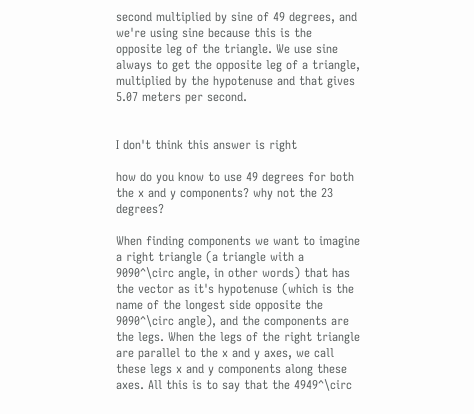second multiplied by sine of 49 degrees, and we're using sine because this is the opposite leg of the triangle. We use sine always to get the opposite leg of a triangle, multiplied by the hypotenuse and that gives 5.07 meters per second.


I don't think this answer is right

how do you know to use 49 degrees for both the x and y components? why not the 23 degrees?

When finding components we want to imagine a right triangle (a triangle with a 9090^\circ angle, in other words) that has the vector as it's hypotenuse (which is the name of the longest side opposite the 9090^\circ angle), and the components are the legs. When the legs of the right triangle are parallel to the x and y axes, we call these legs x and y components along these axes. All this is to say that the 4949^\circ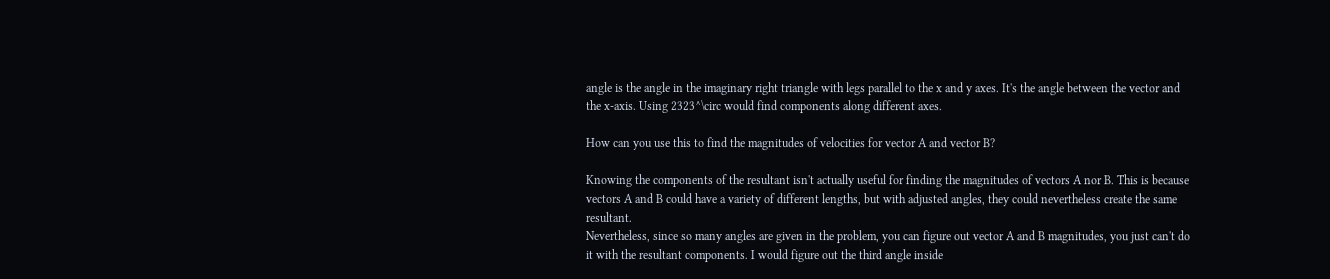angle is the angle in the imaginary right triangle with legs parallel to the x and y axes. It's the angle between the vector and the x-axis. Using 2323^\circ would find components along different axes.

How can you use this to find the magnitudes of velocities for vector A and vector B?

Knowing the components of the resultant isn't actually useful for finding the magnitudes of vectors A nor B. This is because vectors A and B could have a variety of different lengths, but with adjusted angles, they could nevertheless create the same resultant.
Nevertheless, since so many angles are given in the problem, you can figure out vector A and B magnitudes, you just can't do it with the resultant components. I would figure out the third angle inside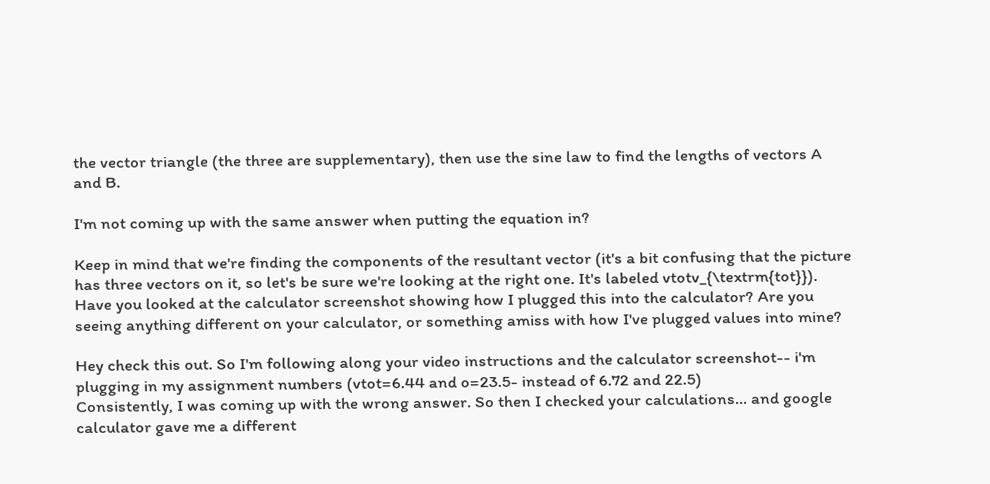the vector triangle (the three are supplementary), then use the sine law to find the lengths of vectors A and B.

I'm not coming up with the same answer when putting the equation in?

Keep in mind that we're finding the components of the resultant vector (it's a bit confusing that the picture has three vectors on it, so let's be sure we're looking at the right one. It's labeled vtotv_{\textrm{tot}}). Have you looked at the calculator screenshot showing how I plugged this into the calculator? Are you seeing anything different on your calculator, or something amiss with how I've plugged values into mine?

Hey check this out. So I'm following along your video instructions and the calculator screenshot-- i'm plugging in my assignment numbers (vtot=6.44 and o=23.5- instead of 6.72 and 22.5)
Consistently, I was coming up with the wrong answer. So then I checked your calculations... and google calculator gave me a different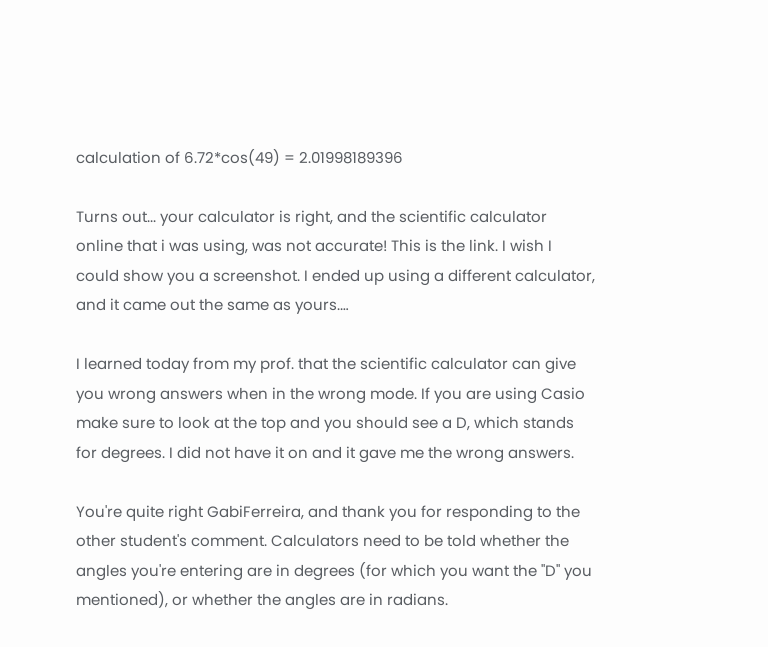calculation of 6.72*cos(49) = 2.01998189396

Turns out... your calculator is right, and the scientific calculator online that i was using, was not accurate! This is the link. I wish I could show you a screenshot. I ended up using a different calculator, and it came out the same as yours.…

I learned today from my prof. that the scientific calculator can give you wrong answers when in the wrong mode. If you are using Casio make sure to look at the top and you should see a D, which stands for degrees. I did not have it on and it gave me the wrong answers.

You're quite right GabiFerreira, and thank you for responding to the other student's comment. Calculators need to be told whether the angles you're entering are in degrees (for which you want the "D" you mentioned), or whether the angles are in radians.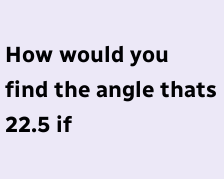How would you find the angle thats 22.5 if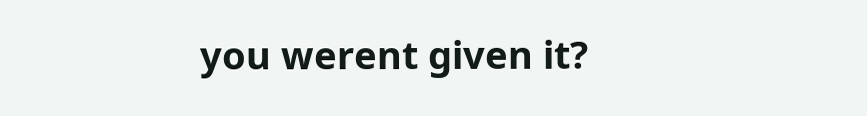you werent given it?